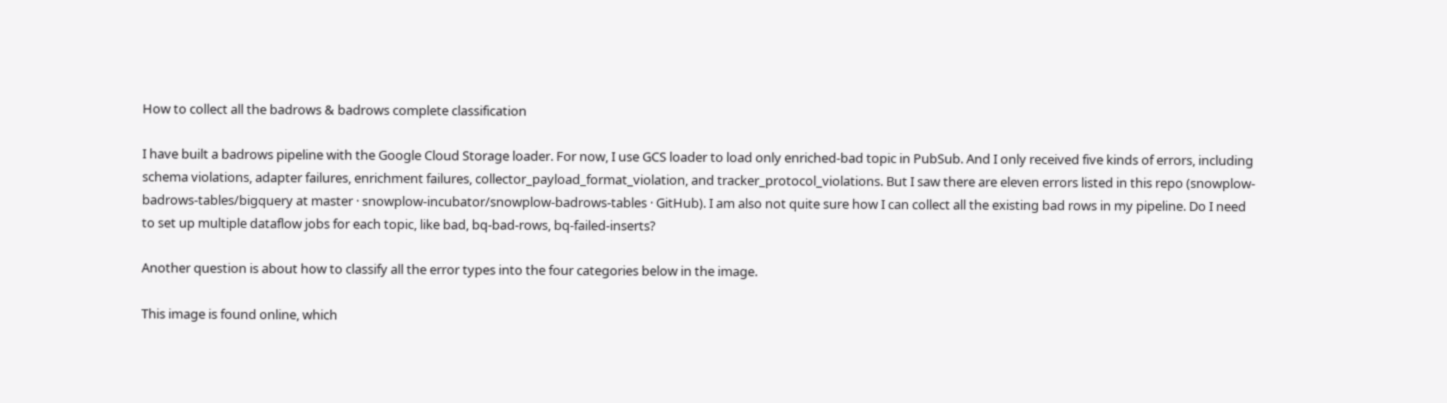How to collect all the badrows & badrows complete classification

I have built a badrows pipeline with the Google Cloud Storage loader. For now, I use GCS loader to load only enriched-bad topic in PubSub. And I only received five kinds of errors, including schema violations, adapter failures, enrichment failures, collector_payload_format_violation, and tracker_protocol_violations. But I saw there are eleven errors listed in this repo (snowplow-badrows-tables/bigquery at master · snowplow-incubator/snowplow-badrows-tables · GitHub). I am also not quite sure how I can collect all the existing bad rows in my pipeline. Do I need to set up multiple dataflow jobs for each topic, like bad, bq-bad-rows, bq-failed-inserts?

Another question is about how to classify all the error types into the four categories below in the image.

This image is found online, which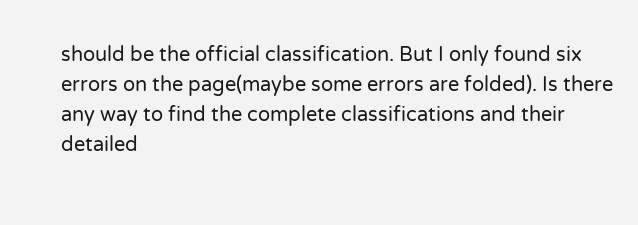should be the official classification. But I only found six errors on the page(maybe some errors are folded). Is there any way to find the complete classifications and their detailed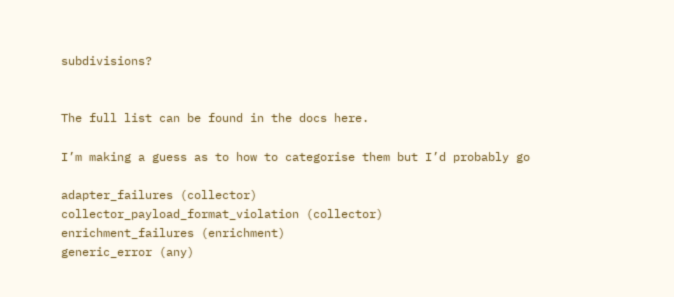subdivisions?


The full list can be found in the docs here.

I’m making a guess as to how to categorise them but I’d probably go

adapter_failures (collector)
collector_payload_format_violation (collector)
enrichment_failures (enrichment)
generic_error (any)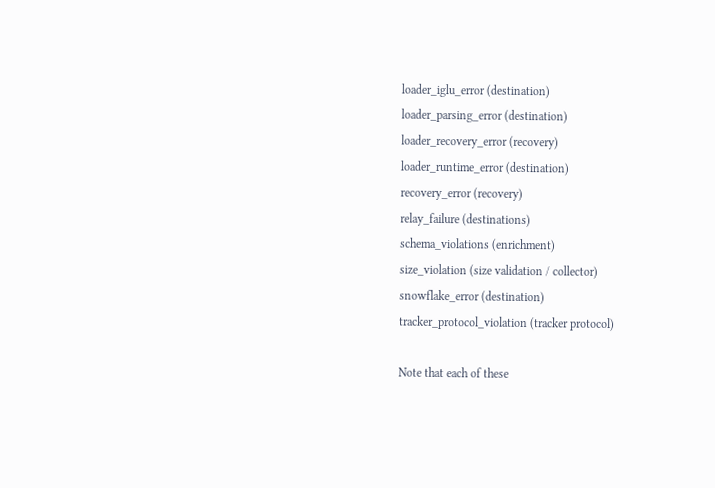loader_iglu_error (destination)
loader_parsing_error (destination)
loader_recovery_error (recovery)
loader_runtime_error (destination)
recovery_error (recovery)
relay_failure (destinations)
schema_violations (enrichment)
size_violation (size validation / collector)
snowflake_error (destination)
tracker_protocol_violation (tracker protocol)

Note that each of these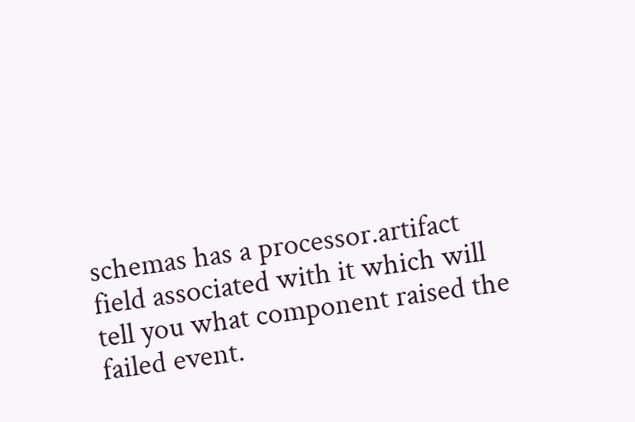schemas has a processor.artifact field associated with it which will tell you what component raised the failed event.